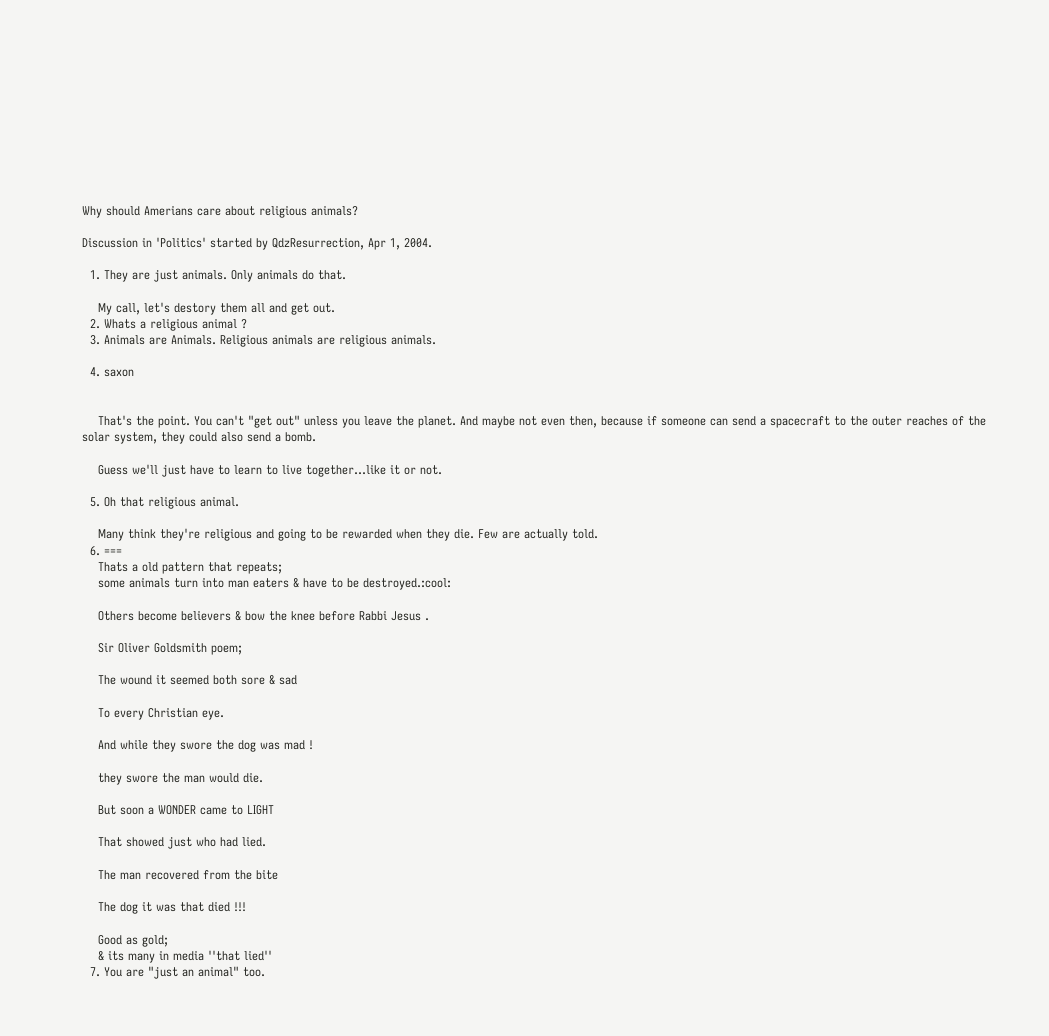Why should Amerians care about religious animals?

Discussion in 'Politics' started by QdzResurrection, Apr 1, 2004.

  1. They are just animals. Only animals do that.

    My call, let's destory them all and get out.
  2. Whats a religious animal ?
  3. Animals are Animals. Religious animals are religious animals.

  4. saxon


    That's the point. You can't "get out" unless you leave the planet. And maybe not even then, because if someone can send a spacecraft to the outer reaches of the solar system, they could also send a bomb.

    Guess we'll just have to learn to live together...like it or not.

  5. Oh that religious animal.

    Many think they're religious and going to be rewarded when they die. Few are actually told.
  6. ===
    Thats a old pattern that repeats;
    some animals turn into man eaters & have to be destroyed.:cool:

    Others become believers & bow the knee before Rabbi Jesus .

    Sir Oliver Goldsmith poem;

    The wound it seemed both sore & sad

    To every Christian eye.

    And while they swore the dog was mad !

    they swore the man would die.

    But soon a WONDER came to LIGHT

    That showed just who had lied.

    The man recovered from the bite

    The dog it was that died !!!

    Good as gold;
    & its many in media ''that lied''
  7. You are "just an animal" too.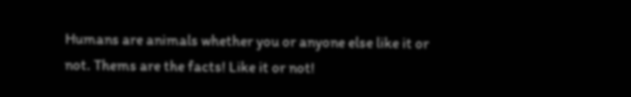Humans are animals whether you or anyone else like it or not. Thems are the facts! Like it or not!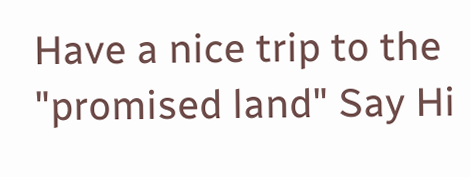Have a nice trip to the "promised land" Say Hi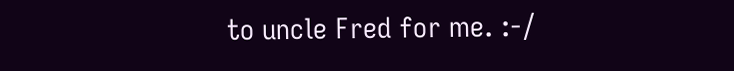to uncle Fred for me. :-/